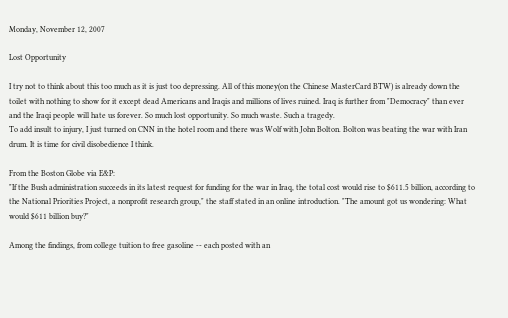Monday, November 12, 2007

Lost Opportunity

I try not to think about this too much as it is just too depressing. All of this money(on the Chinese MasterCard BTW) is already down the toilet with nothing to show for it except dead Americans and Iraqis and millions of lives ruined. Iraq is further from "Democracy" than ever and the Iraqi people will hate us forever. So much lost opportunity. So much waste. Such a tragedy.
To add insult to injury, I just turned on CNN in the hotel room and there was Wolf with John Bolton. Bolton was beating the war with Iran drum. It is time for civil disobedience I think.

From the Boston Globe via E&P:
"If the Bush administration succeeds in its latest request for funding for the war in Iraq, the total cost would rise to $611.5 billion, according to the National Priorities Project, a nonprofit research group," the staff stated in an online introduction. "The amount got us wondering: What would $611 billion buy?"

Among the findings, from college tuition to free gasoline -- each posted with an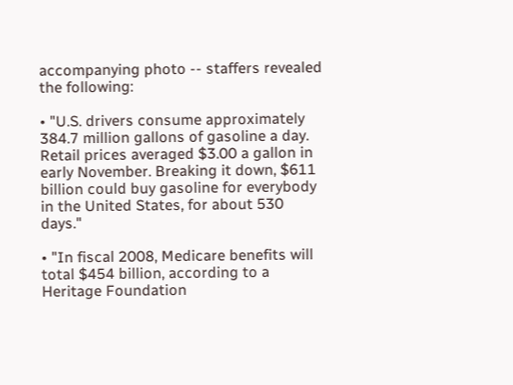accompanying photo -- staffers revealed the following:

• "U.S. drivers consume approximately 384.7 million gallons of gasoline a day. Retail prices averaged $3.00 a gallon in early November. Breaking it down, $611 billion could buy gasoline for everybody in the United States, for about 530 days."

• "In fiscal 2008, Medicare benefits will total $454 billion, according to a Heritage Foundation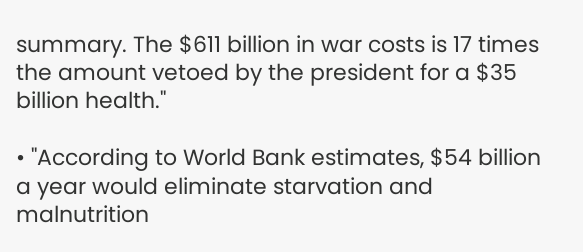summary. The $611 billion in war costs is 17 times the amount vetoed by the president for a $35 billion health."

• "According to World Bank estimates, $54 billion a year would eliminate starvation and malnutrition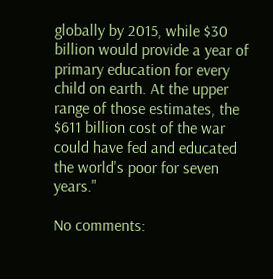globally by 2015, while $30 billion would provide a year of primary education for every child on earth. At the upper range of those estimates, the $611 billion cost of the war could have fed and educated the world's poor for seven years."

No comments: